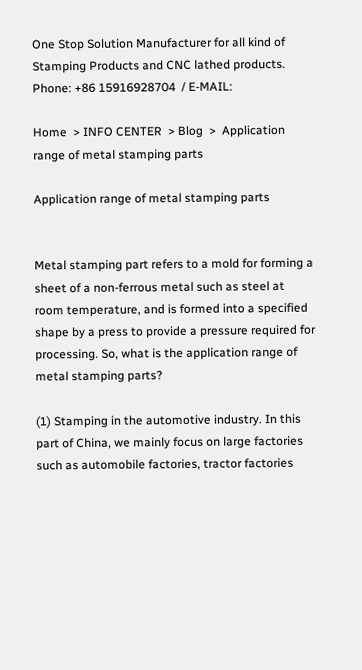One Stop Solution Manufacturer for all kind of Stamping Products and CNC lathed products.                                    Phone: +86 15916928704  / E-MAIL:

Home  > INFO CENTER  > Blog  >  Application range of metal stamping parts

Application range of metal stamping parts


Metal stamping part refers to a mold for forming a sheet of a non-ferrous metal such as steel at room temperature, and is formed into a specified shape by a press to provide a pressure required for processing. So, what is the application range of metal stamping parts?

(1) Stamping in the automotive industry. In this part of China, we mainly focus on large factories such as automobile factories, tractor factories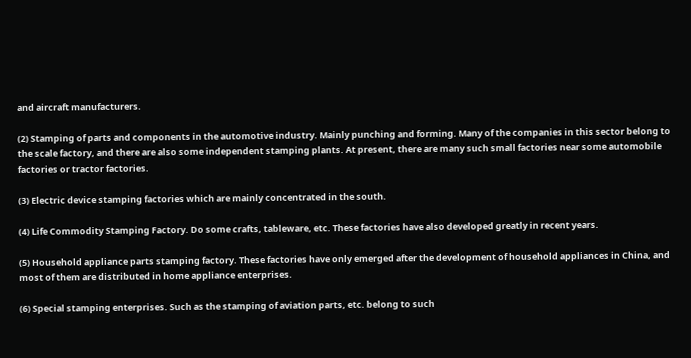and aircraft manufacturers.

(2) Stamping of parts and components in the automotive industry. Mainly punching and forming. Many of the companies in this sector belong to the scale factory, and there are also some independent stamping plants. At present, there are many such small factories near some automobile factories or tractor factories.

(3) Electric device stamping factories which are mainly concentrated in the south.

(4) Life Commodity Stamping Factory. Do some crafts, tableware, etc. These factories have also developed greatly in recent years.

(5) Household appliance parts stamping factory. These factories have only emerged after the development of household appliances in China, and most of them are distributed in home appliance enterprises.

(6) Special stamping enterprises. Such as the stamping of aviation parts, etc. belong to such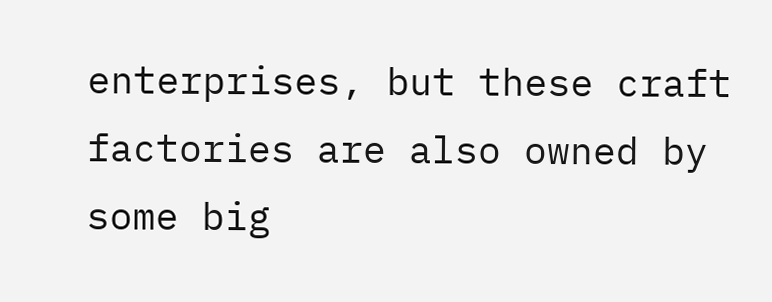enterprises, but these craft factories are also owned by some big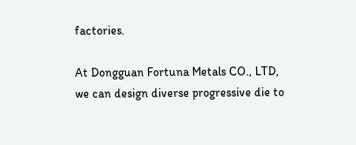factories.

At Dongguan Fortuna Metals CO., LTD, we can design diverse progressive die to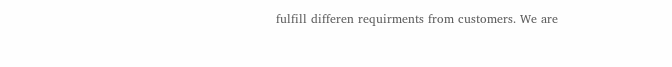fulfill differen requirments from customers. We are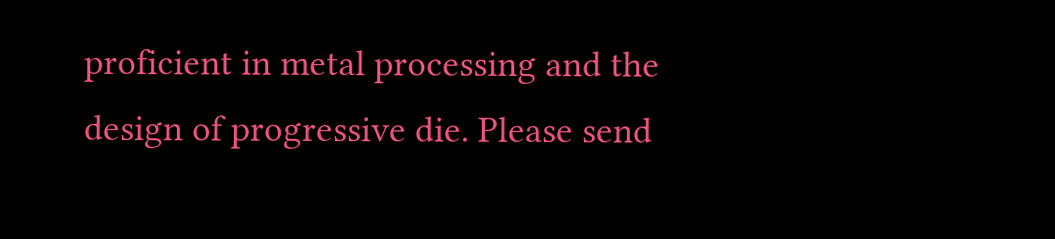proficient in metal processing and the design of progressive die. Please send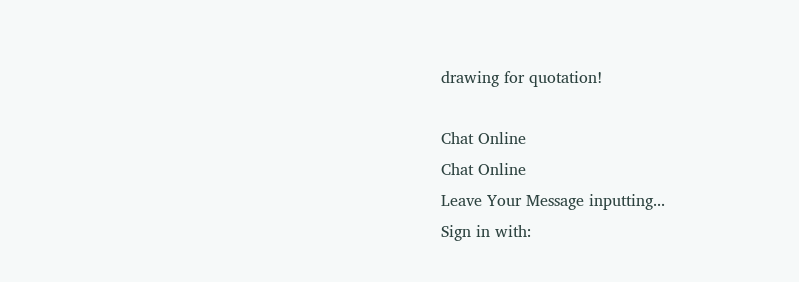drawing for quotation!

Chat Online
Chat Online
Leave Your Message inputting...
Sign in with: